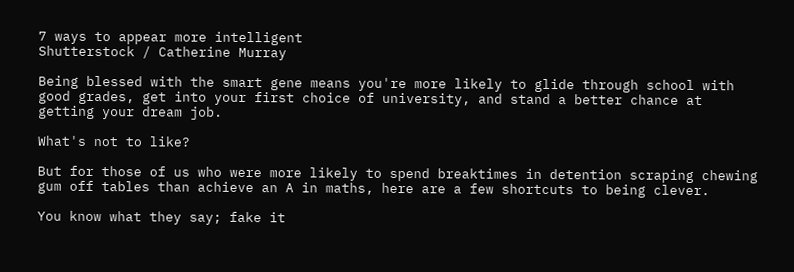7 ways to appear more intelligent
Shutterstock / Catherine Murray

Being blessed with the smart gene means you're more likely to glide through school with good grades, get into your first choice of university, and stand a better chance at getting your dream job.

What's not to like?

But for those of us who were more likely to spend breaktimes in detention scraping chewing gum off tables than achieve an A in maths, here are a few shortcuts to being clever.

You know what they say; fake it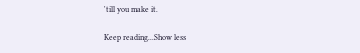'till you make it.

Keep reading...Show less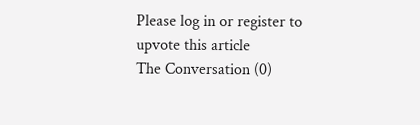Please log in or register to upvote this article
The Conversation (0)